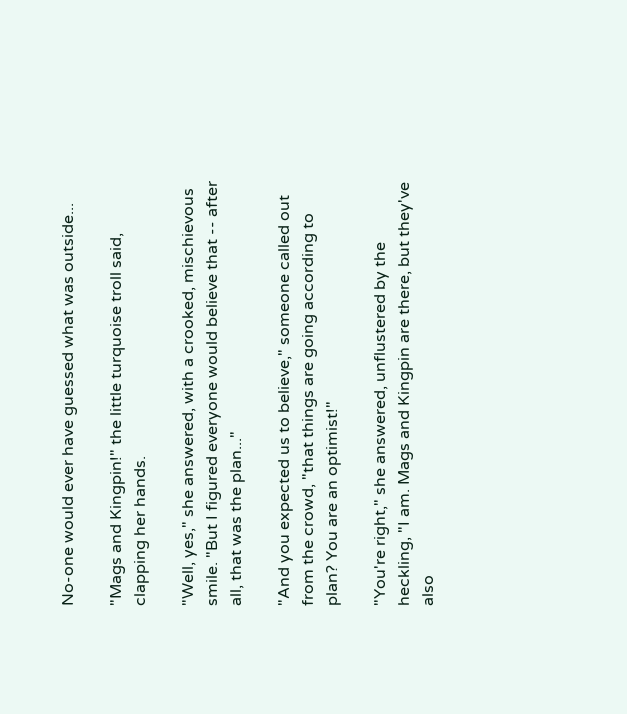No-one would ever have guessed what was outside...

"Mags and Kingpin!" the little turquoise troll said, clapping her hands.

"Well, yes," she answered, with a crooked, mischievous smile. "But I figured everyone would believe that -- after all, that was the plan..."

"And you expected us to believe," someone called out from the crowd, "that things are going according to plan? You are an optimist!"

"You're right," she answered, unflustered by the heckling, "I am. Mags and Kingpin are there, but they've also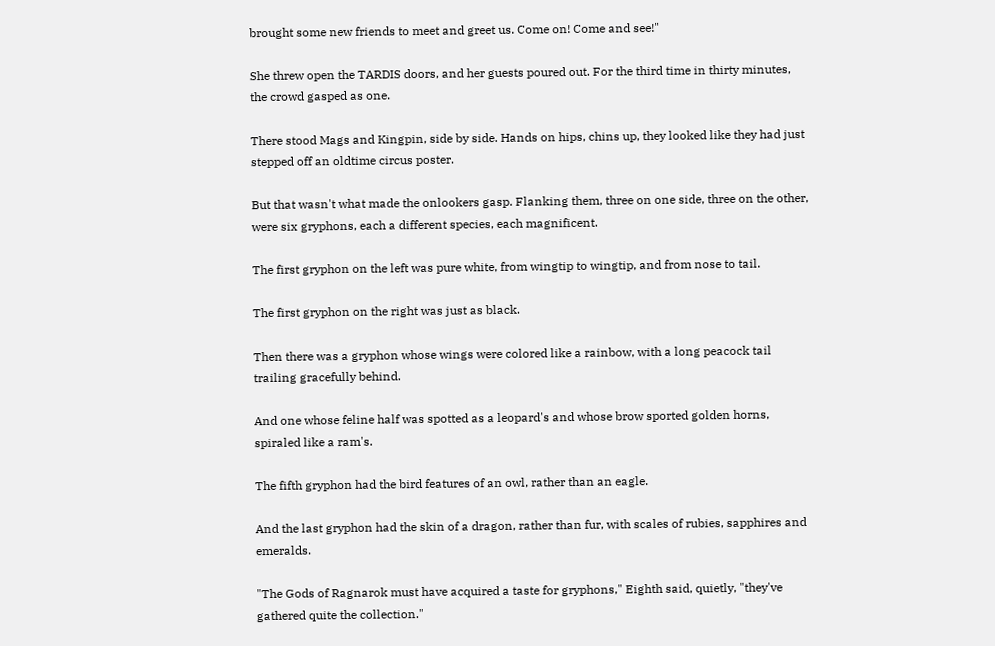brought some new friends to meet and greet us. Come on! Come and see!"

She threw open the TARDIS doors, and her guests poured out. For the third time in thirty minutes, the crowd gasped as one.

There stood Mags and Kingpin, side by side. Hands on hips, chins up, they looked like they had just stepped off an oldtime circus poster.

But that wasn't what made the onlookers gasp. Flanking them, three on one side, three on the other, were six gryphons, each a different species, each magnificent.

The first gryphon on the left was pure white, from wingtip to wingtip, and from nose to tail.

The first gryphon on the right was just as black.

Then there was a gryphon whose wings were colored like a rainbow, with a long peacock tail trailing gracefully behind.

And one whose feline half was spotted as a leopard's and whose brow sported golden horns, spiraled like a ram's.

The fifth gryphon had the bird features of an owl, rather than an eagle.

And the last gryphon had the skin of a dragon, rather than fur, with scales of rubies, sapphires and emeralds.

"The Gods of Ragnarok must have acquired a taste for gryphons," Eighth said, quietly, "they've gathered quite the collection."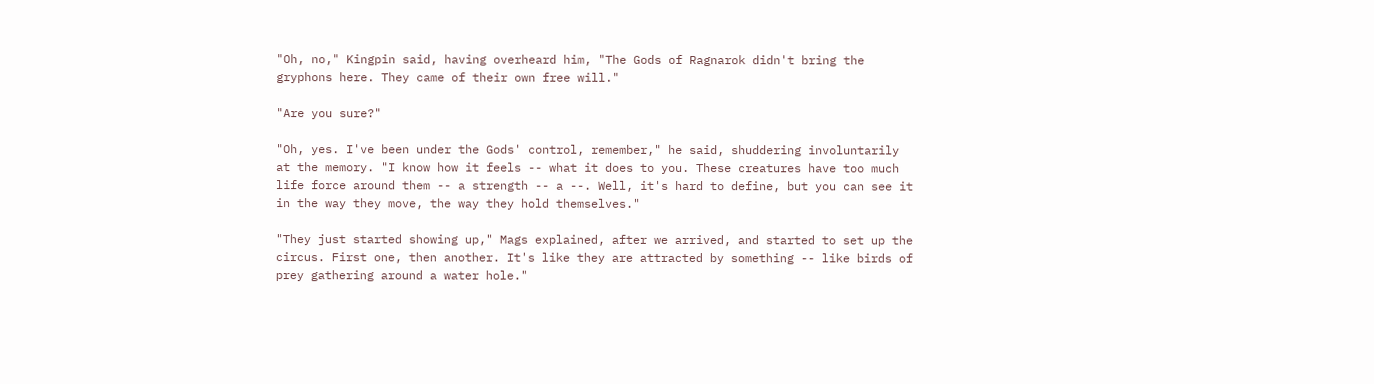"Oh, no," Kingpin said, having overheard him, "The Gods of Ragnarok didn't bring the gryphons here. They came of their own free will."

"Are you sure?"

"Oh, yes. I've been under the Gods' control, remember," he said, shuddering involuntarily at the memory. "I know how it feels -- what it does to you. These creatures have too much life force around them -- a strength -- a --. Well, it's hard to define, but you can see it in the way they move, the way they hold themselves."

"They just started showing up," Mags explained, after we arrived, and started to set up the circus. First one, then another. It's like they are attracted by something -- like birds of prey gathering around a water hole."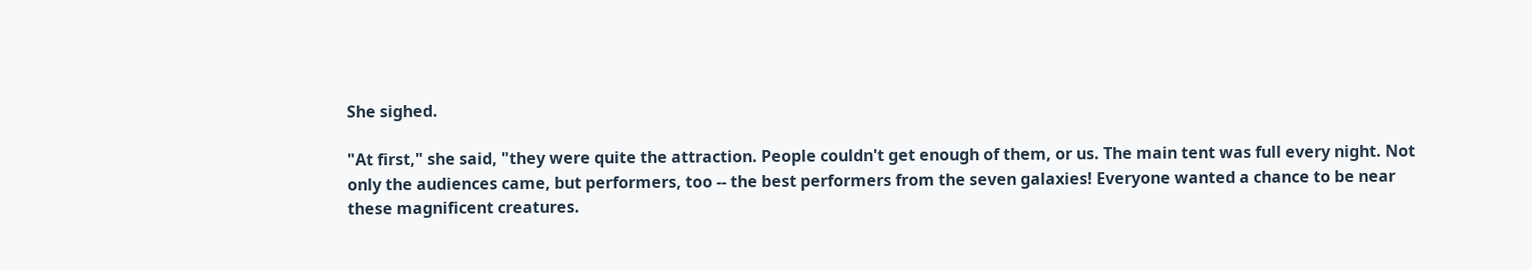She sighed.

"At first," she said, "they were quite the attraction. People couldn't get enough of them, or us. The main tent was full every night. Not only the audiences came, but performers, too -- the best performers from the seven galaxies! Everyone wanted a chance to be near these magnificent creatures.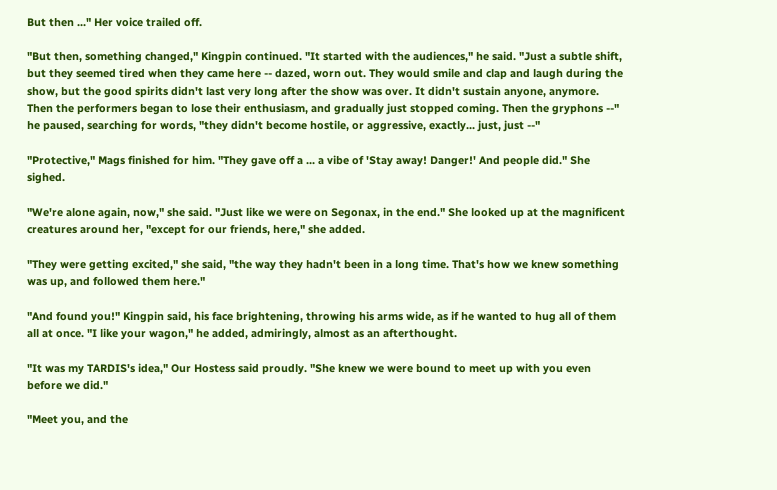But then ..." Her voice trailed off.

"But then, something changed," Kingpin continued. "It started with the audiences," he said. "Just a subtle shift, but they seemed tired when they came here -- dazed, worn out. They would smile and clap and laugh during the show, but the good spirits didn't last very long after the show was over. It didn't sustain anyone, anymore. Then the performers began to lose their enthusiasm, and gradually just stopped coming. Then the gryphons --" he paused, searching for words, "they didn't become hostile, or aggressive, exactly... just, just --"

"Protective," Mags finished for him. "They gave off a ... a vibe of 'Stay away! Danger!' And people did." She sighed.

"We're alone again, now," she said. "Just like we were on Segonax, in the end." She looked up at the magnificent creatures around her, "except for our friends, here," she added.

"They were getting excited," she said, "the way they hadn't been in a long time. That's how we knew something was up, and followed them here."

"And found you!" Kingpin said, his face brightening, throwing his arms wide, as if he wanted to hug all of them all at once. "I like your wagon," he added, admiringly, almost as an afterthought.

"It was my TARDIS's idea," Our Hostess said proudly. "She knew we were bound to meet up with you even before we did."

"Meet you, and the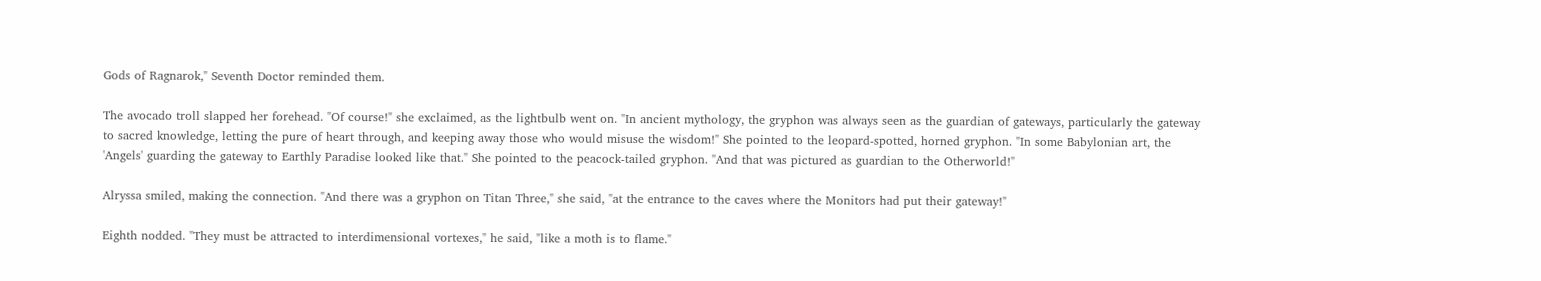Gods of Ragnarok," Seventh Doctor reminded them.

The avocado troll slapped her forehead. "Of course!" she exclaimed, as the lightbulb went on. "In ancient mythology, the gryphon was always seen as the guardian of gateways, particularly the gateway to sacred knowledge, letting the pure of heart through, and keeping away those who would misuse the wisdom!" She pointed to the leopard-spotted, horned gryphon. "In some Babylonian art, the 'Angels' guarding the gateway to Earthly Paradise looked like that." She pointed to the peacock-tailed gryphon. "And that was pictured as guardian to the Otherworld!"

Alryssa smiled, making the connection. "And there was a gryphon on Titan Three," she said, "at the entrance to the caves where the Monitors had put their gateway!"

Eighth nodded. "They must be attracted to interdimensional vortexes," he said, "like a moth is to flame."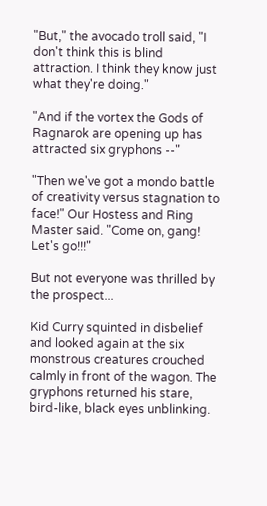"But," the avocado troll said, "I don't think this is blind attraction. I think they know just what they're doing."

"And if the vortex the Gods of Ragnarok are opening up has attracted six gryphons --"

"Then we've got a mondo battle of creativity versus stagnation to face!" Our Hostess and Ring Master said. "Come on, gang! Let's go!!!"

But not everyone was thrilled by the prospect...

Kid Curry squinted in disbelief and looked again at the six monstrous creatures crouched calmly in front of the wagon. The gryphons returned his stare, bird-like, black eyes unblinking.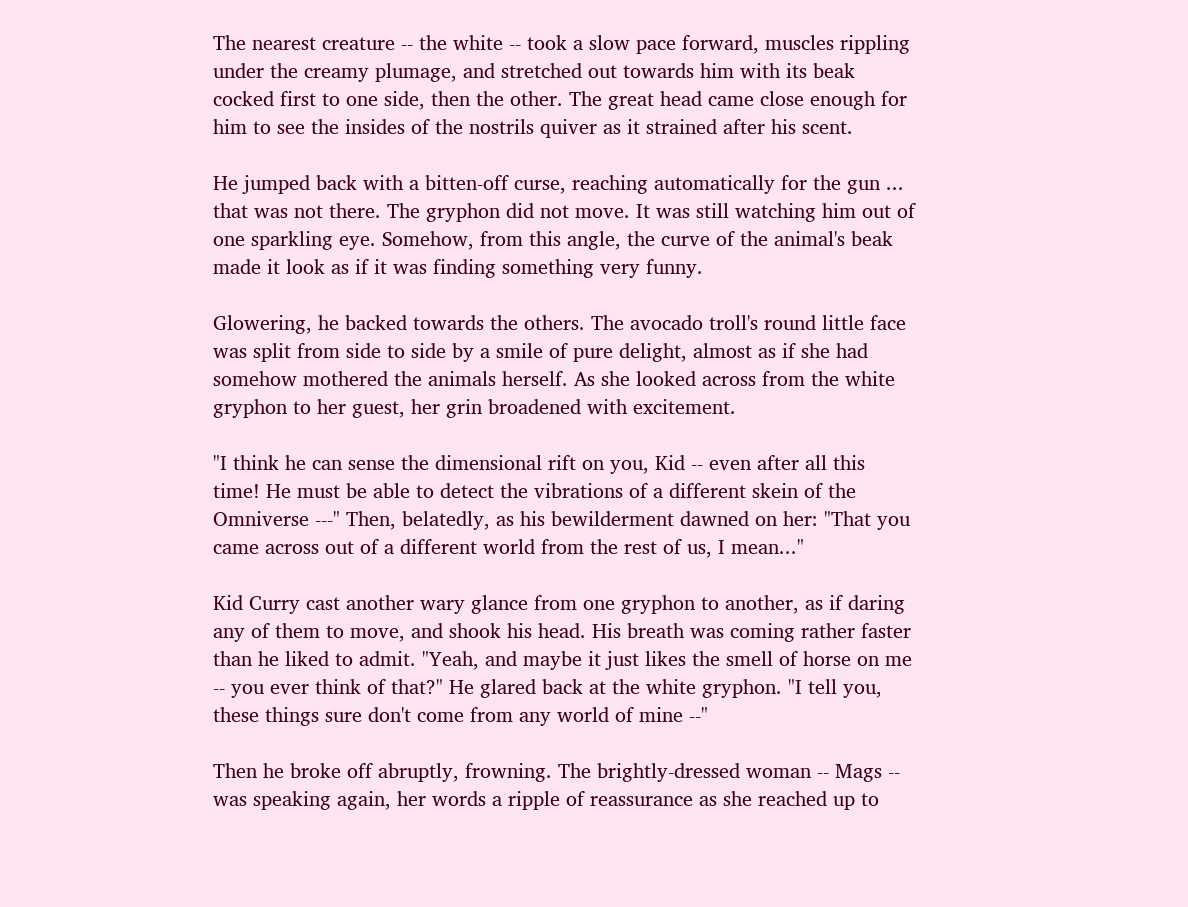The nearest creature -- the white -- took a slow pace forward, muscles rippling under the creamy plumage, and stretched out towards him with its beak cocked first to one side, then the other. The great head came close enough for him to see the insides of the nostrils quiver as it strained after his scent.

He jumped back with a bitten-off curse, reaching automatically for the gun ... that was not there. The gryphon did not move. It was still watching him out of one sparkling eye. Somehow, from this angle, the curve of the animal's beak made it look as if it was finding something very funny.

Glowering, he backed towards the others. The avocado troll's round little face was split from side to side by a smile of pure delight, almost as if she had somehow mothered the animals herself. As she looked across from the white gryphon to her guest, her grin broadened with excitement.

"I think he can sense the dimensional rift on you, Kid -- even after all this time! He must be able to detect the vibrations of a different skein of the Omniverse ---" Then, belatedly, as his bewilderment dawned on her: "That you came across out of a different world from the rest of us, I mean..."

Kid Curry cast another wary glance from one gryphon to another, as if daring any of them to move, and shook his head. His breath was coming rather faster than he liked to admit. "Yeah, and maybe it just likes the smell of horse on me -- you ever think of that?" He glared back at the white gryphon. "I tell you, these things sure don't come from any world of mine --"

Then he broke off abruptly, frowning. The brightly-dressed woman -- Mags -- was speaking again, her words a ripple of reassurance as she reached up to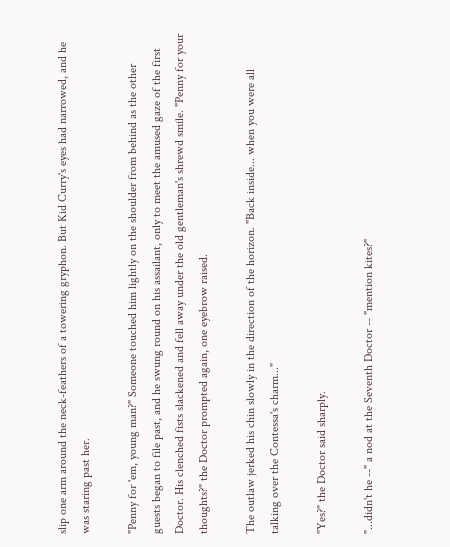slip one arm around the neck-feathers of a towering gryphon. But Kid Curry's eyes had narrowed, and he was staring past her.

"Penny for 'em, young man?" Someone touched him lightly on the shoulder from behind as the other guests began to file past, and he swung round on his assailant, only to meet the amused gaze of the first Doctor. His clenched fists slackened and fell away under the old gentleman's shrewd smile. "Penny for your thoughts?" the Doctor prompted again, one eyebrow raised.

The outlaw jerked his chin slowly in the direction of the horizon. "Back inside... when you were all talking over the Contessa's charm..."

"Yes?" the Doctor said sharply.

"...didn't he --" a nod at the Seventh Doctor -- "mention kites?"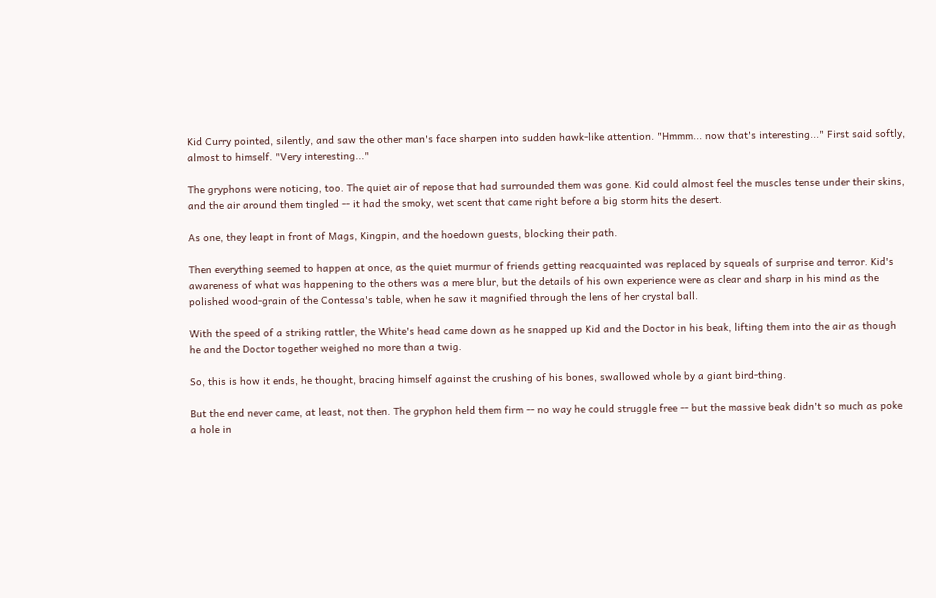Kid Curry pointed, silently, and saw the other man's face sharpen into sudden hawk-like attention. "Hmmm... now that's interesting..." First said softly, almost to himself. "Very interesting..."

The gryphons were noticing, too. The quiet air of repose that had surrounded them was gone. Kid could almost feel the muscles tense under their skins, and the air around them tingled -- it had the smoky, wet scent that came right before a big storm hits the desert.

As one, they leapt in front of Mags, Kingpin, and the hoedown guests, blocking their path.

Then everything seemed to happen at once, as the quiet murmur of friends getting reacquainted was replaced by squeals of surprise and terror. Kid's awareness of what was happening to the others was a mere blur, but the details of his own experience were as clear and sharp in his mind as the polished wood-grain of the Contessa's table, when he saw it magnified through the lens of her crystal ball.

With the speed of a striking rattler, the White's head came down as he snapped up Kid and the Doctor in his beak, lifting them into the air as though he and the Doctor together weighed no more than a twig.

So, this is how it ends, he thought, bracing himself against the crushing of his bones, swallowed whole by a giant bird-thing.

But the end never came, at least, not then. The gryphon held them firm -- no way he could struggle free -- but the massive beak didn't so much as poke a hole in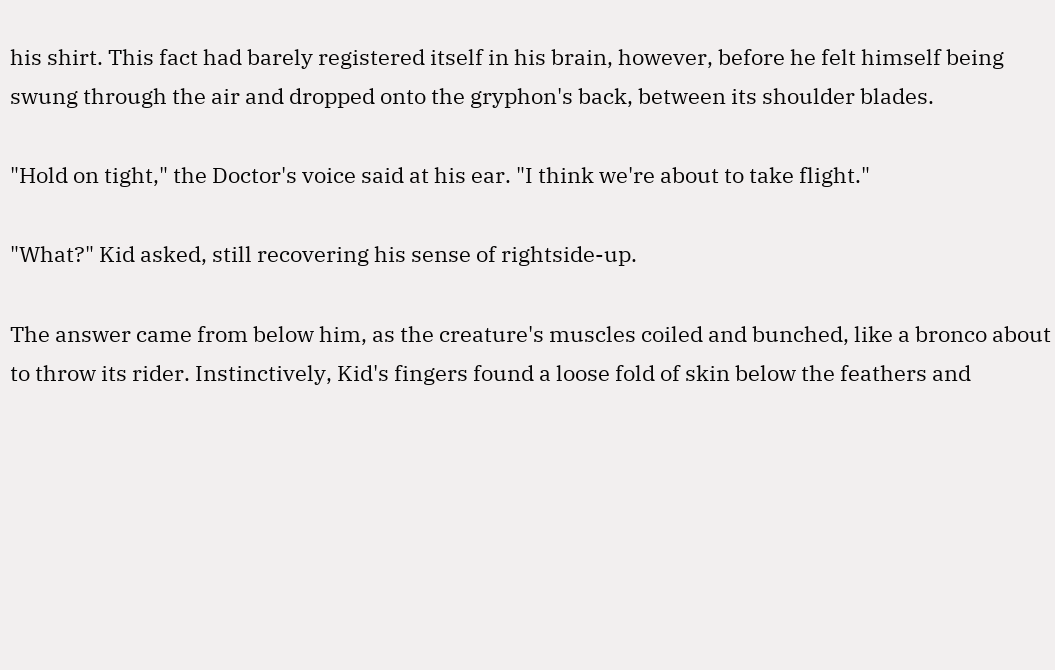his shirt. This fact had barely registered itself in his brain, however, before he felt himself being swung through the air and dropped onto the gryphon's back, between its shoulder blades.

"Hold on tight," the Doctor's voice said at his ear. "I think we're about to take flight."

"What?" Kid asked, still recovering his sense of rightside-up.

The answer came from below him, as the creature's muscles coiled and bunched, like a bronco about to throw its rider. Instinctively, Kid's fingers found a loose fold of skin below the feathers and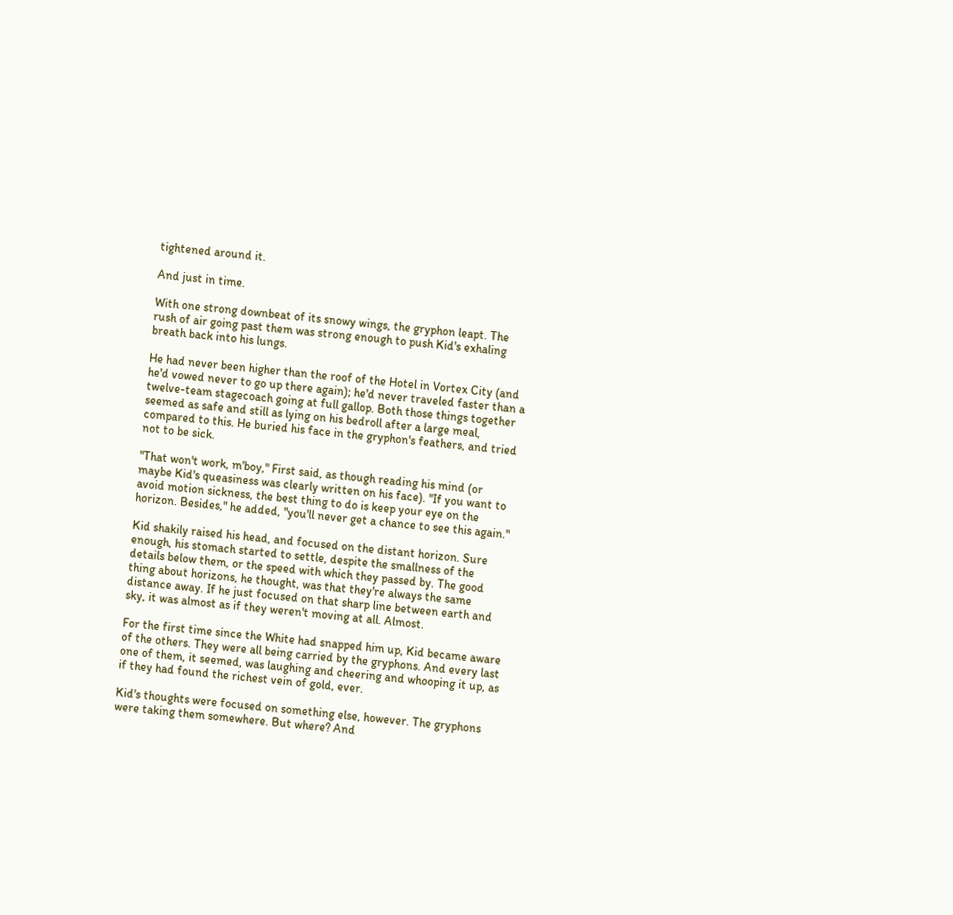tightened around it.

And just in time.

With one strong downbeat of its snowy wings, the gryphon leapt. The rush of air going past them was strong enough to push Kid's exhaling breath back into his lungs.

He had never been higher than the roof of the Hotel in Vortex City (and he'd vowed never to go up there again); he'd never traveled faster than a twelve-team stagecoach going at full gallop. Both those things together seemed as safe and still as lying on his bedroll after a large meal, compared to this. He buried his face in the gryphon's feathers, and tried not to be sick.

"That won't work, m'boy," First said, as though reading his mind (or maybe Kid's queasiness was clearly written on his face). "If you want to avoid motion sickness, the best thing to do is keep your eye on the horizon. Besides," he added, "you'll never get a chance to see this again."

Kid shakily raised his head, and focused on the distant horizon. Sure enough, his stomach started to settle, despite the smallness of the details below them, or the speed with which they passed by. The good thing about horizons, he thought, was that they're always the same distance away. If he just focused on that sharp line between earth and sky, it was almost as if they weren't moving at all. Almost.

For the first time since the White had snapped him up, Kid became aware of the others. They were all being carried by the gryphons. And every last one of them, it seemed, was laughing and cheering and whooping it up, as if they had found the richest vein of gold, ever.

Kid's thoughts were focused on something else, however. The gryphons were taking them somewhere. But where? And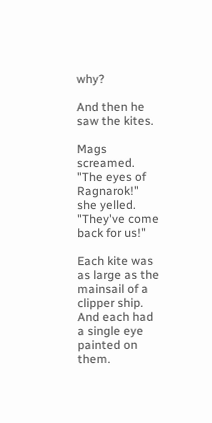why?

And then he saw the kites.

Mags screamed. "The eyes of Ragnarok!" she yelled. "They've come back for us!"

Each kite was as large as the mainsail of a clipper ship. And each had a single eye painted on them.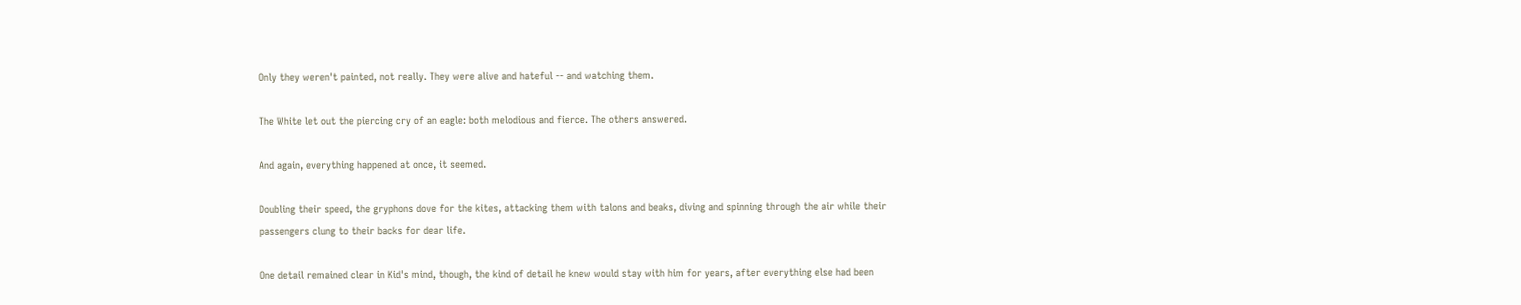Only they weren't painted, not really. They were alive and hateful -- and watching them.

The White let out the piercing cry of an eagle: both melodious and fierce. The others answered.

And again, everything happened at once, it seemed.

Doubling their speed, the gryphons dove for the kites, attacking them with talons and beaks, diving and spinning through the air while their passengers clung to their backs for dear life.

One detail remained clear in Kid's mind, though, the kind of detail he knew would stay with him for years, after everything else had been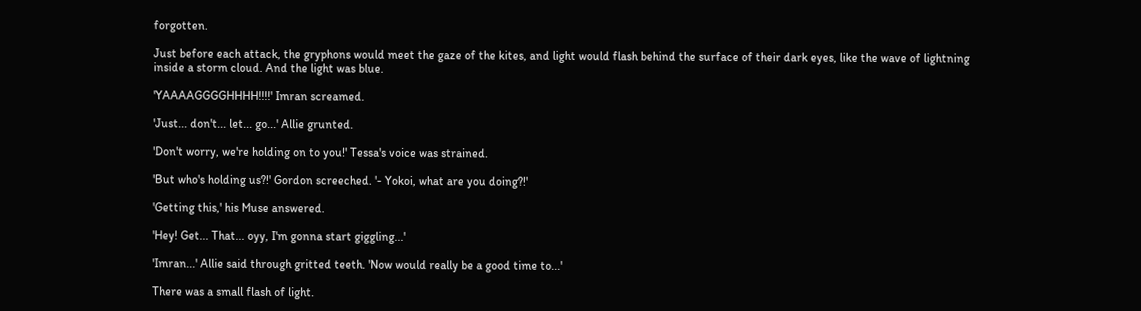forgotten.

Just before each attack, the gryphons would meet the gaze of the kites, and light would flash behind the surface of their dark eyes, like the wave of lightning inside a storm cloud. And the light was blue.

'YAAAAGGGGHHHH!!!!' Imran screamed.

'Just... don't... let... go...' Allie grunted.

'Don't worry, we're holding on to you!' Tessa's voice was strained.

'But who's holding us?!' Gordon screeched. '- Yokoi, what are you doing?!'

'Getting this,' his Muse answered.

'Hey! Get... That... oyy, I'm gonna start giggling...'

'Imran...' Allie said through gritted teeth. 'Now would really be a good time to...'

There was a small flash of light.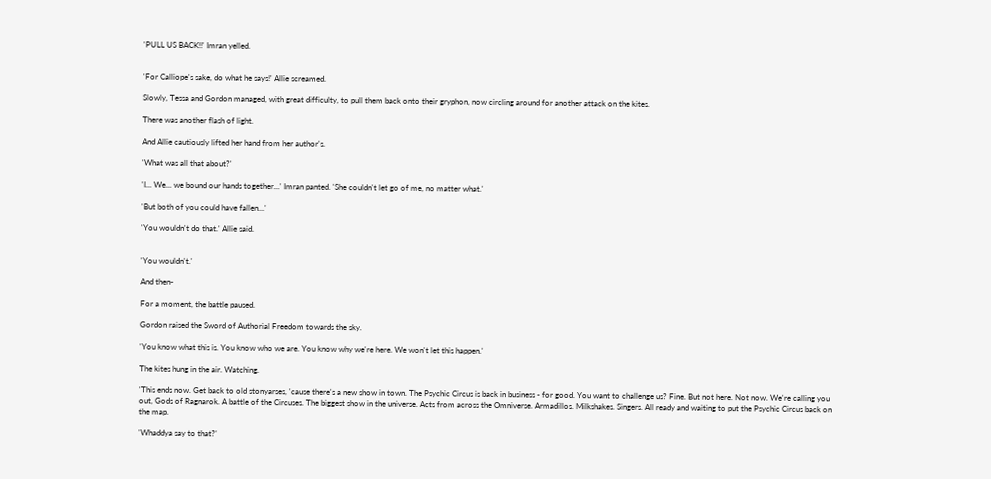'PULL US BACK!!' Imran yelled.


'For Calliope's sake, do what he says!' Allie screamed.

Slowly, Tessa and Gordon managed, with great difficulty, to pull them back onto their gryphon, now circling around for another attack on the kites.

There was another flash of light.

And Allie cautiously lifted her hand from her author's.

'What was all that about?'

'I... We... we bound our hands together...' Imran panted. 'She couldn't let go of me, no matter what.'

'But both of you could have fallen...'

'You wouldn't do that.' Allie said.


'You wouldn't.'

And then-

For a moment, the battle paused.

Gordon raised the Sword of Authorial Freedom towards the sky.

'You know what this is. You know who we are. You know why we're here. We won't let this happen.'

The kites hung in the air. Watching.

'This ends now. Get back to old stonyarses, 'cause there's a new show in town. The Psychic Circus is back in business - for good. You want to challenge us? Fine. But not here. Not now. We're calling you out, Gods of Ragnarok. A battle of the Circuses. The biggest show in the universe. Acts from across the Omniverse. Armadillos. Milkshakes. Singers. All ready and waiting to put the Psychic Circus back on the map.

'Whaddya say to that?'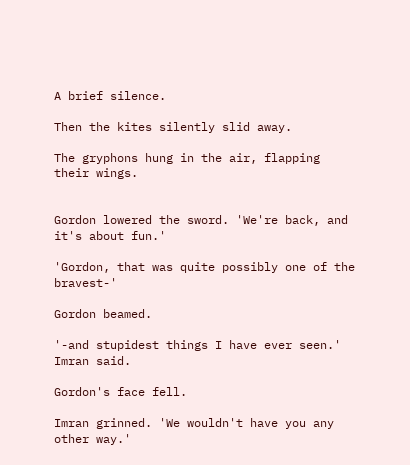A brief silence.

Then the kites silently slid away.

The gryphons hung in the air, flapping their wings.


Gordon lowered the sword. 'We're back, and it's about fun.'

'Gordon, that was quite possibly one of the bravest-'

Gordon beamed.

'-and stupidest things I have ever seen.' Imran said.

Gordon's face fell.

Imran grinned. 'We wouldn't have you any other way.'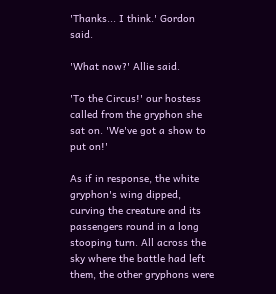'Thanks... I think.' Gordon said.

'What now?' Allie said.

'To the Circus!' our hostess called from the gryphon she sat on. 'We've got a show to put on!'

As if in response, the white gryphon's wing dipped, curving the creature and its passengers round in a long stooping turn. All across the sky where the battle had left them, the other gryphons were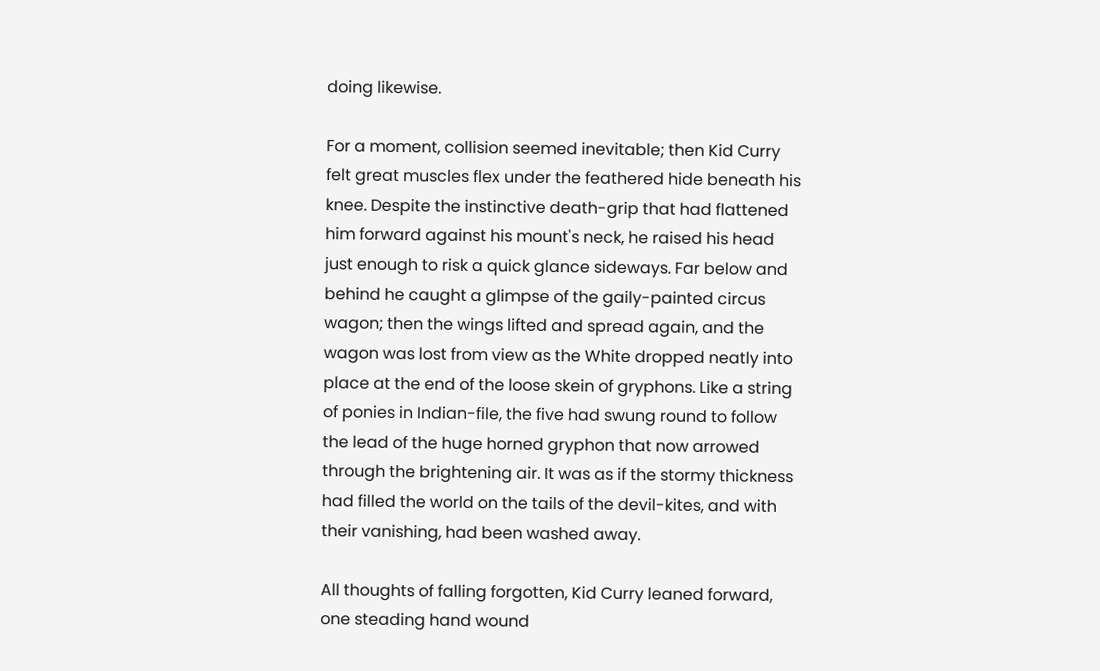doing likewise.

For a moment, collision seemed inevitable; then Kid Curry felt great muscles flex under the feathered hide beneath his knee. Despite the instinctive death-grip that had flattened him forward against his mount's neck, he raised his head just enough to risk a quick glance sideways. Far below and behind he caught a glimpse of the gaily-painted circus wagon; then the wings lifted and spread again, and the wagon was lost from view as the White dropped neatly into place at the end of the loose skein of gryphons. Like a string of ponies in Indian-file, the five had swung round to follow the lead of the huge horned gryphon that now arrowed through the brightening air. It was as if the stormy thickness had filled the world on the tails of the devil-kites, and with their vanishing, had been washed away.

All thoughts of falling forgotten, Kid Curry leaned forward, one steading hand wound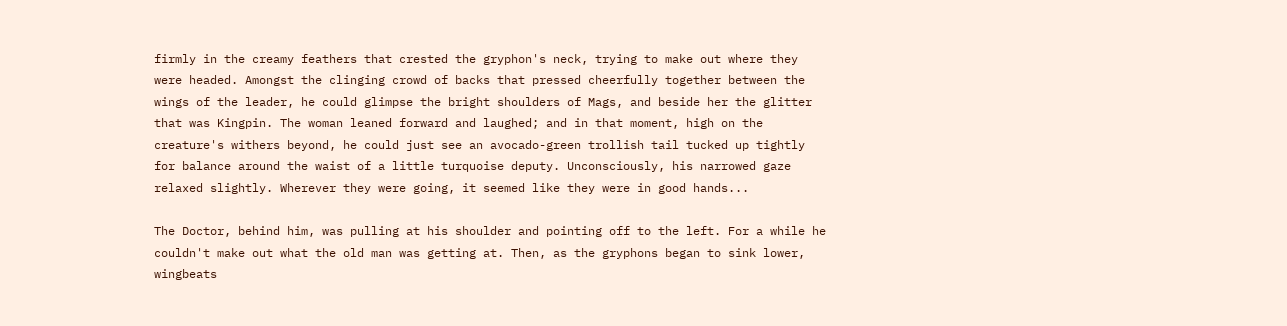firmly in the creamy feathers that crested the gryphon's neck, trying to make out where they were headed. Amongst the clinging crowd of backs that pressed cheerfully together between the wings of the leader, he could glimpse the bright shoulders of Mags, and beside her the glitter that was Kingpin. The woman leaned forward and laughed; and in that moment, high on the creature's withers beyond, he could just see an avocado-green trollish tail tucked up tightly for balance around the waist of a little turquoise deputy. Unconsciously, his narrowed gaze relaxed slightly. Wherever they were going, it seemed like they were in good hands...

The Doctor, behind him, was pulling at his shoulder and pointing off to the left. For a while he couldn't make out what the old man was getting at. Then, as the gryphons began to sink lower, wingbeats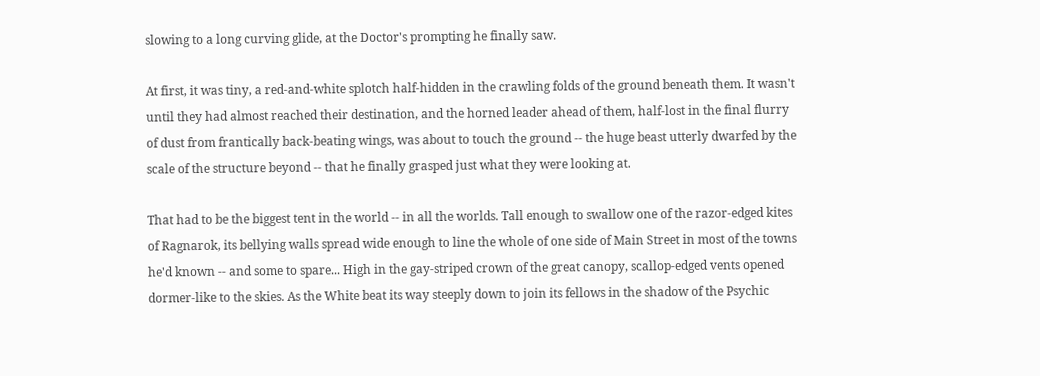slowing to a long curving glide, at the Doctor's prompting he finally saw.

At first, it was tiny, a red-and-white splotch half-hidden in the crawling folds of the ground beneath them. It wasn't until they had almost reached their destination, and the horned leader ahead of them, half-lost in the final flurry of dust from frantically back-beating wings, was about to touch the ground -- the huge beast utterly dwarfed by the scale of the structure beyond -- that he finally grasped just what they were looking at.

That had to be the biggest tent in the world -- in all the worlds. Tall enough to swallow one of the razor-edged kites of Ragnarok, its bellying walls spread wide enough to line the whole of one side of Main Street in most of the towns he'd known -- and some to spare... High in the gay-striped crown of the great canopy, scallop-edged vents opened dormer-like to the skies. As the White beat its way steeply down to join its fellows in the shadow of the Psychic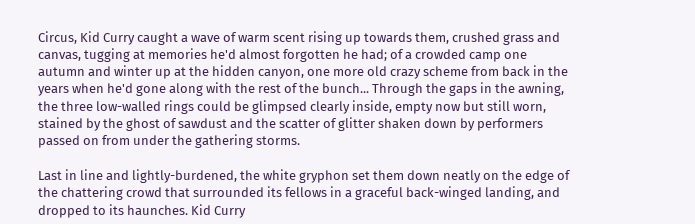Circus, Kid Curry caught a wave of warm scent rising up towards them, crushed grass and canvas, tugging at memories he'd almost forgotten he had; of a crowded camp one autumn and winter up at the hidden canyon, one more old crazy scheme from back in the years when he'd gone along with the rest of the bunch... Through the gaps in the awning, the three low-walled rings could be glimpsed clearly inside, empty now but still worn, stained by the ghost of sawdust and the scatter of glitter shaken down by performers passed on from under the gathering storms.

Last in line and lightly-burdened, the white gryphon set them down neatly on the edge of the chattering crowd that surrounded its fellows in a graceful back-winged landing, and dropped to its haunches. Kid Curry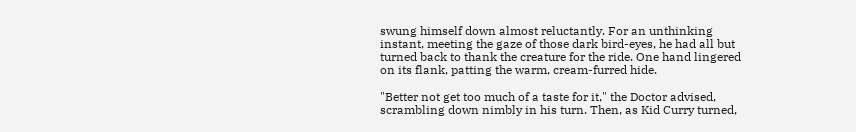swung himself down almost reluctantly. For an unthinking instant, meeting the gaze of those dark bird-eyes, he had all but turned back to thank the creature for the ride. One hand lingered on its flank, patting the warm, cream-furred hide.

"Better not get too much of a taste for it," the Doctor advised, scrambling down nimbly in his turn. Then, as Kid Curry turned,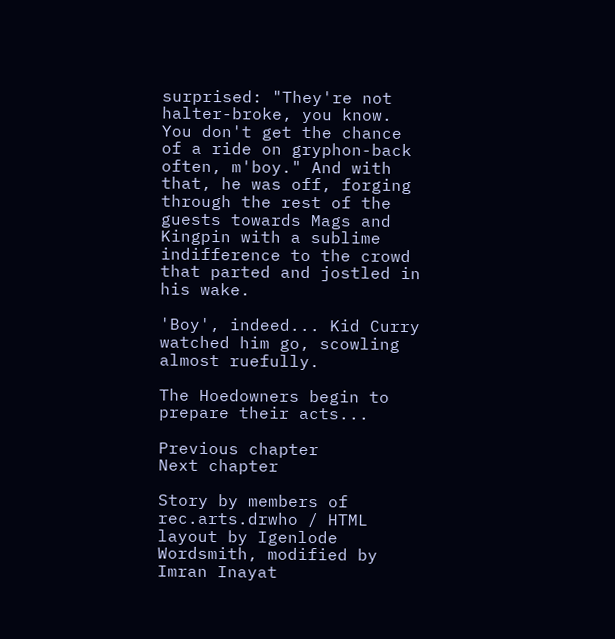surprised: "They're not halter-broke, you know. You don't get the chance of a ride on gryphon-back often, m'boy." And with that, he was off, forging through the rest of the guests towards Mags and Kingpin with a sublime indifference to the crowd that parted and jostled in his wake.

'Boy', indeed... Kid Curry watched him go, scowling almost ruefully.

The Hoedowners begin to prepare their acts...

Previous chapter       Next chapter

Story by members of rec.arts.drwho / HTML layout by Igenlode Wordsmith, modified by Imran Inayat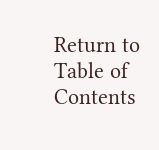Return to Table of Contents